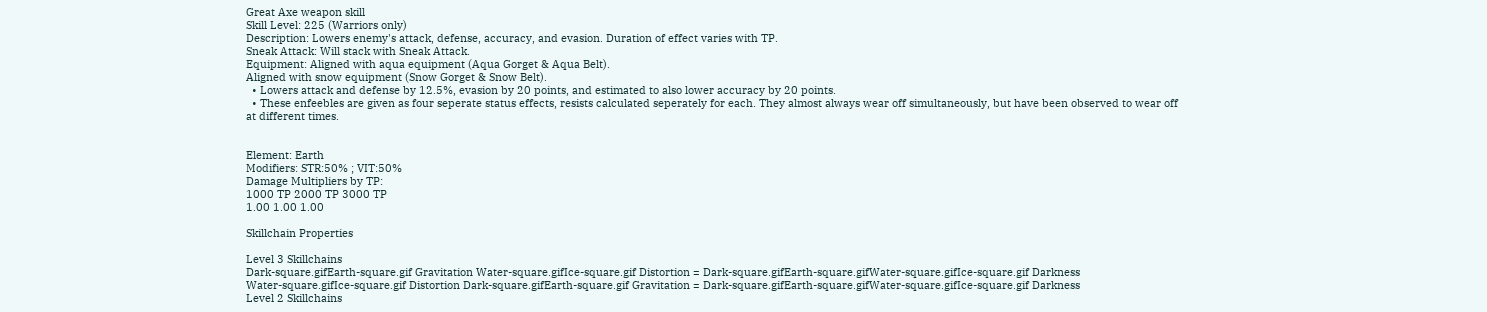Great Axe weapon skill
Skill Level: 225 (Warriors only)
Description: Lowers enemy's attack, defense, accuracy, and evasion. Duration of effect varies with TP.
Sneak Attack: Will stack with Sneak Attack.
Equipment: Aligned with aqua equipment (Aqua Gorget & Aqua Belt).
Aligned with snow equipment (Snow Gorget & Snow Belt).
  • Lowers attack and defense by 12.5%, evasion by 20 points, and estimated to also lower accuracy by 20 points.
  • These enfeebles are given as four seperate status effects, resists calculated seperately for each. They almost always wear off simultaneously, but have been observed to wear off at different times.


Element: Earth
Modifiers: STR:50% ; VIT:50%
Damage Multipliers by TP:
1000 TP 2000 TP 3000 TP
1.00 1.00 1.00

Skillchain Properties

Level 3 Skillchains
Dark-square.gifEarth-square.gif Gravitation Water-square.gifIce-square.gif Distortion = Dark-square.gifEarth-square.gifWater-square.gifIce-square.gif Darkness
Water-square.gifIce-square.gif Distortion Dark-square.gifEarth-square.gif Gravitation = Dark-square.gifEarth-square.gifWater-square.gifIce-square.gif Darkness
Level 2 Skillchains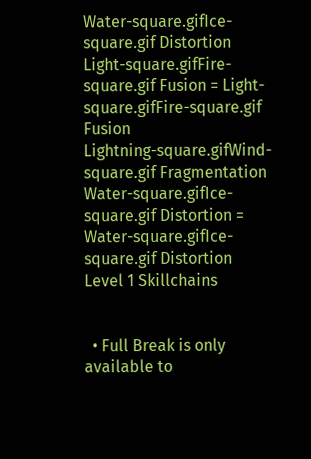Water-square.gifIce-square.gif Distortion Light-square.gifFire-square.gif Fusion = Light-square.gifFire-square.gif Fusion
Lightning-square.gifWind-square.gif Fragmentation Water-square.gifIce-square.gif Distortion = Water-square.gifIce-square.gif Distortion
Level 1 Skillchains


  • Full Break is only available to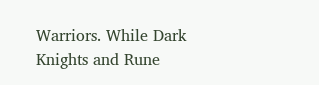Warriors. While Dark Knights and Rune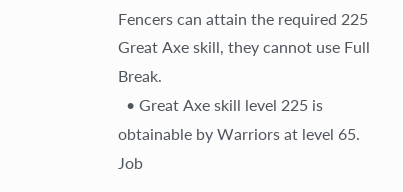Fencers can attain the required 225 Great Axe skill, they cannot use Full Break.
  • Great Axe skill level 225 is obtainable by Warriors at level 65.
Job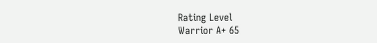Rating Level
Warrior A+ 65